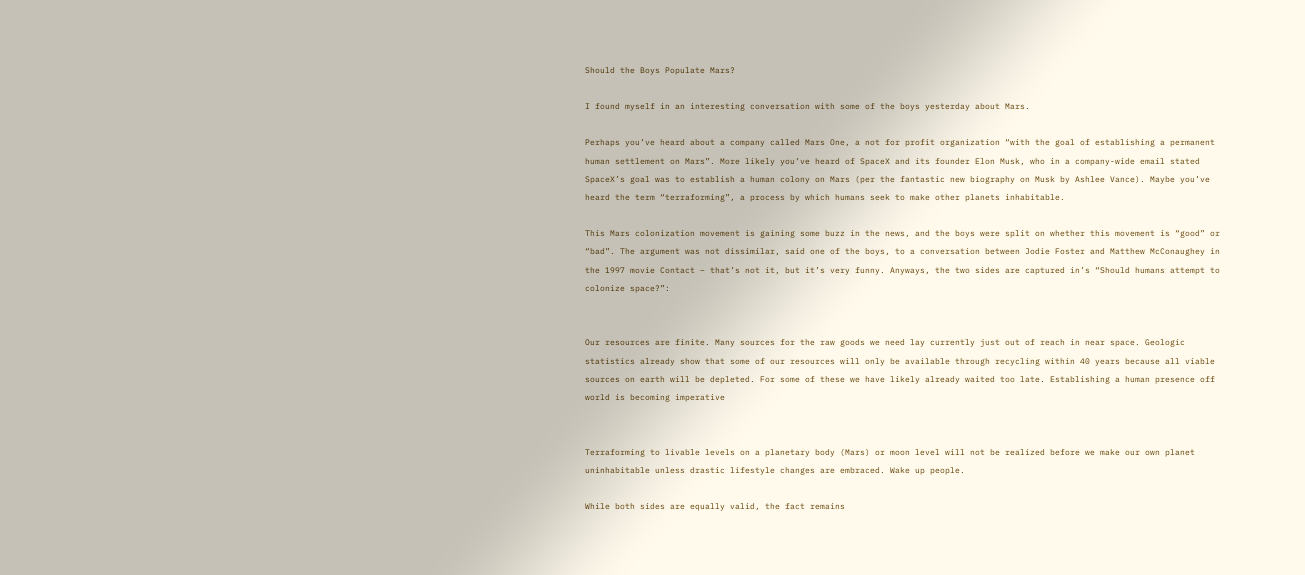Should the Boys Populate Mars?

I found myself in an interesting conversation with some of the boys yesterday about Mars.

Perhaps you’ve heard about a company called Mars One, a not for profit organization “with the goal of establishing a permanent human settlement on Mars”. More likely you’ve heard of SpaceX and its founder Elon Musk, who in a company-wide email stated SpaceX’s goal was to establish a human colony on Mars (per the fantastic new biography on Musk by Ashlee Vance). Maybe you’ve heard the term “terraforming”, a process by which humans seek to make other planets inhabitable.

This Mars colonization movement is gaining some buzz in the news, and the boys were split on whether this movement is “good” or “bad”. The argument was not dissimilar, said one of the boys, to a conversation between Jodie Foster and Matthew McConaughey in the 1997 movie Contact – that’s not it, but it’s very funny. Anyways, the two sides are captured in’s “Should humans attempt to colonize space?”:


Our resources are finite. Many sources for the raw goods we need lay currently just out of reach in near space. Geologic statistics already show that some of our resources will only be available through recycling within 40 years because all viable sources on earth will be depleted. For some of these we have likely already waited too late. Establishing a human presence off world is becoming imperative


Terraforming to livable levels on a planetary body (Mars) or moon level will not be realized before we make our own planet uninhabitable unless drastic lifestyle changes are embraced. Wake up people.

While both sides are equally valid, the fact remains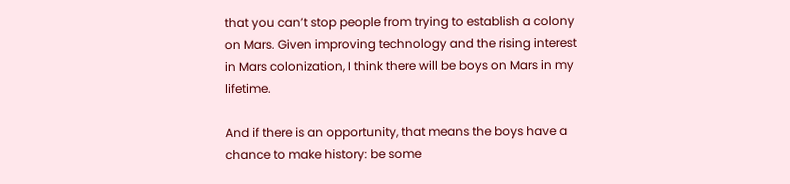that you can’t stop people from trying to establish a colony on Mars. Given improving technology and the rising interest in Mars colonization, I think there will be boys on Mars in my lifetime.

And if there is an opportunity, that means the boys have a chance to make history: be some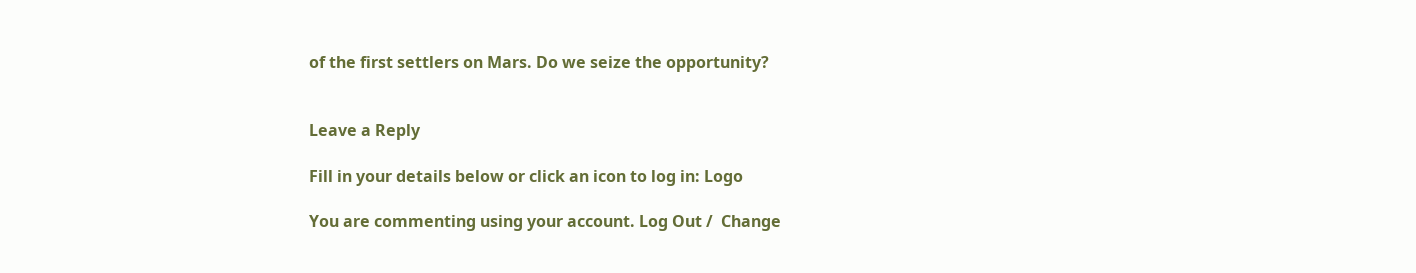of the first settlers on Mars. Do we seize the opportunity?


Leave a Reply

Fill in your details below or click an icon to log in: Logo

You are commenting using your account. Log Out /  Change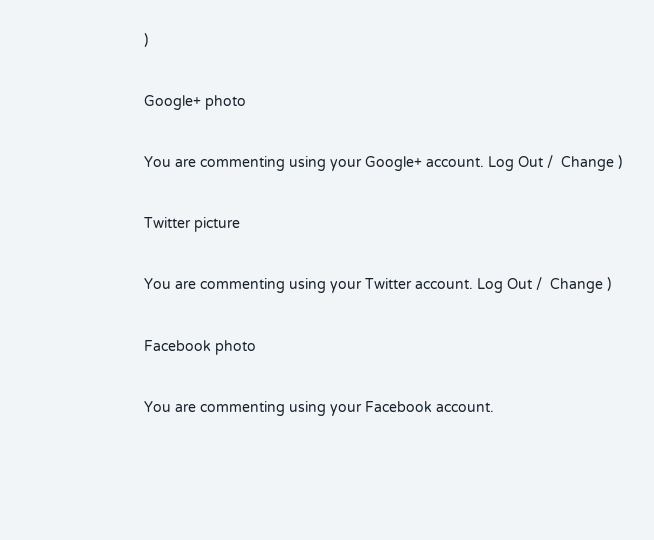)

Google+ photo

You are commenting using your Google+ account. Log Out /  Change )

Twitter picture

You are commenting using your Twitter account. Log Out /  Change )

Facebook photo

You are commenting using your Facebook account.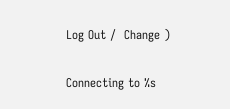Log Out /  Change )


Connecting to %s